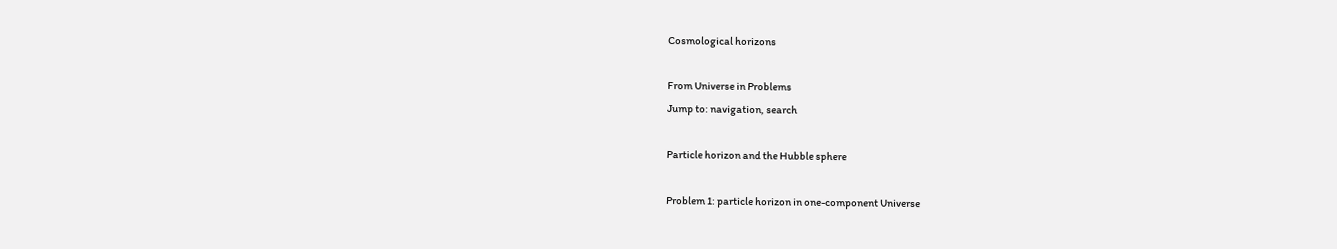Cosmological horizons

From Universe in Problems
Jump to: navigation, search

Particle horizon and the Hubble sphere

Problem 1: particle horizon in one-component Universe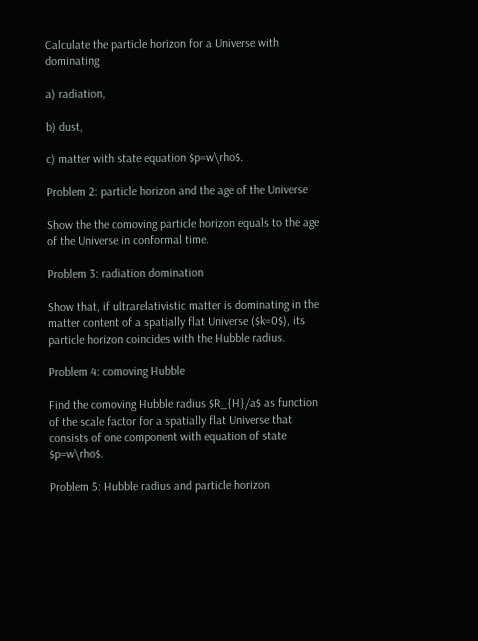Calculate the particle horizon for a Universe with dominating

a) radiation,

b) dust,

c) matter with state equation $p=w\rho$.

Problem 2: particle horizon and the age of the Universe

Show the the comoving particle horizon equals to the age of the Universe in conformal time.

Problem 3: radiation domination

Show that, if ultrarelativistic matter is dominating in the matter content of a spatially flat Universe ($k=0$), its particle horizon coincides with the Hubble radius.

Problem 4: comoving Hubble

Find the comoving Hubble radius $R_{H}/a$ as function of the scale factor for a spatially flat Universe that consists of one component with equation of state $p=w\rho$.

Problem 5: Hubble radius and particle horizon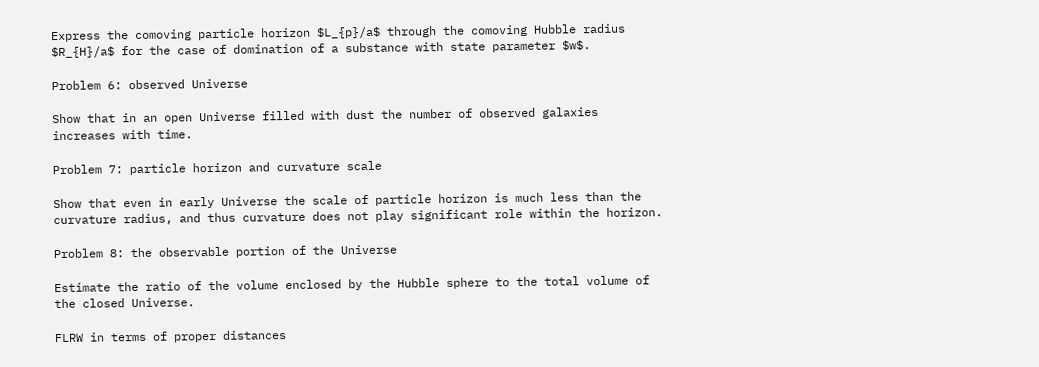Express the comoving particle horizon $L_{p}/a$ through the comoving Hubble radius $R_{H}/a$ for the case of domination of a substance with state parameter $w$.

Problem 6: observed Universe

Show that in an open Universe filled with dust the number of observed galaxies increases with time.

Problem 7: particle horizon and curvature scale

Show that even in early Universe the scale of particle horizon is much less than the curvature radius, and thus curvature does not play significant role within the horizon.

Problem 8: the observable portion of the Universe

Estimate the ratio of the volume enclosed by the Hubble sphere to the total volume of the closed Universe.

FLRW in terms of proper distances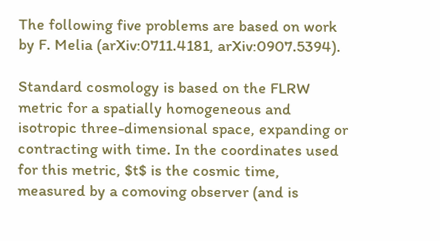The following five problems are based on work by F. Melia (arXiv:0711.4181, arXiv:0907.5394).

Standard cosmology is based on the FLRW metric for a spatially homogeneous and isotropic three-dimensional space, expanding or contracting with time. In the coordinates used for this metric, $t$ is the cosmic time, measured by a comoving observer (and is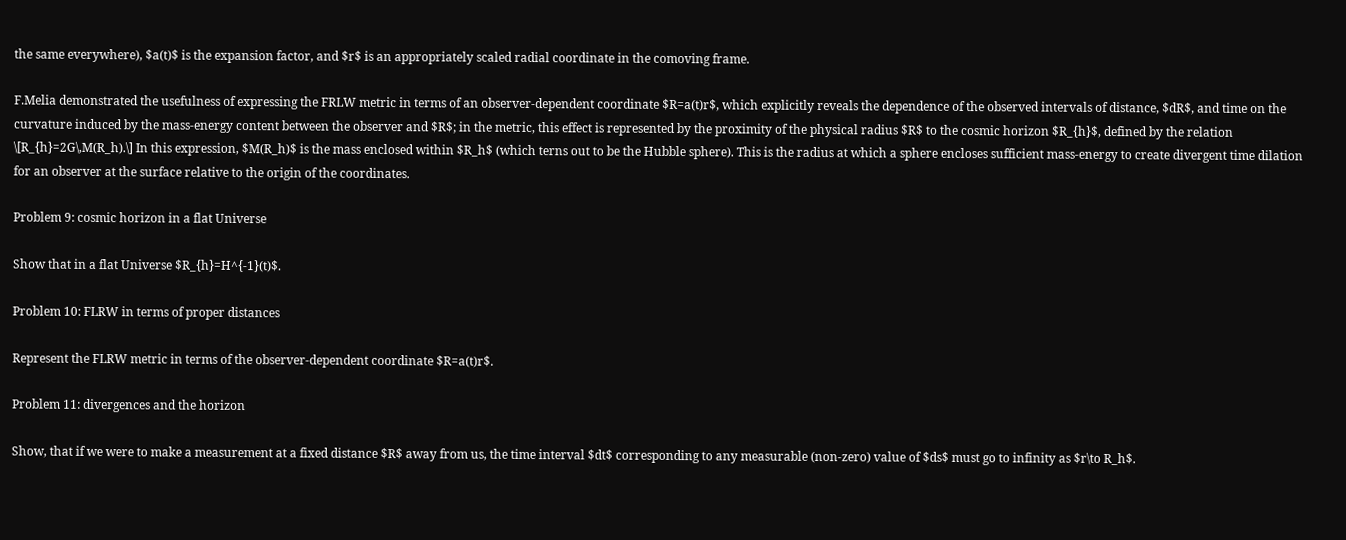the same everywhere), $a(t)$ is the expansion factor, and $r$ is an appropriately scaled radial coordinate in the comoving frame.

F.Melia demonstrated the usefulness of expressing the FRLW metric in terms of an observer-dependent coordinate $R=a(t)r$, which explicitly reveals the dependence of the observed intervals of distance, $dR$, and time on the curvature induced by the mass-energy content between the observer and $R$; in the metric, this effect is represented by the proximity of the physical radius $R$ to the cosmic horizon $R_{h}$, defined by the relation \[R_{h}=2G\,M(R_h).\] In this expression, $M(R_h)$ is the mass enclosed within $R_h$ (which terns out to be the Hubble sphere). This is the radius at which a sphere encloses sufficient mass-energy to create divergent time dilation for an observer at the surface relative to the origin of the coordinates.

Problem 9: cosmic horizon in a flat Universe

Show that in a flat Universe $R_{h}=H^{-1}(t)$.

Problem 10: FLRW in terms of proper distances

Represent the FLRW metric in terms of the observer-dependent coordinate $R=a(t)r$.

Problem 11: divergences and the horizon

Show, that if we were to make a measurement at a fixed distance $R$ away from us, the time interval $dt$ corresponding to any measurable (non-zero) value of $ds$ must go to infinity as $r\to R_h$.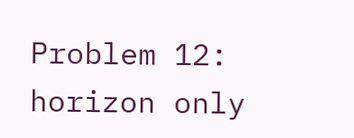Problem 12: horizon only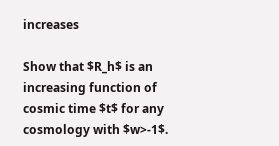increases

Show that $R_h$ is an increasing function of cosmic time $t$ for any cosmology with $w>-1$.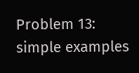Problem 13: simple examples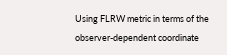Using FLRW metric in terms of the observer-dependent coordinate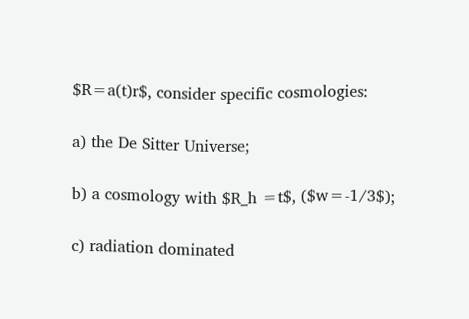$R=a(t)r$, consider specific cosmologies:

a) the De Sitter Universe;

b) a cosmology with $R_h =t$, ($w=-1/3$);

c) radiation dominated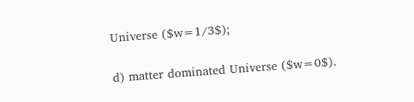Universe ($w=1/3$);

d) matter dominated Universe ($w=0$).